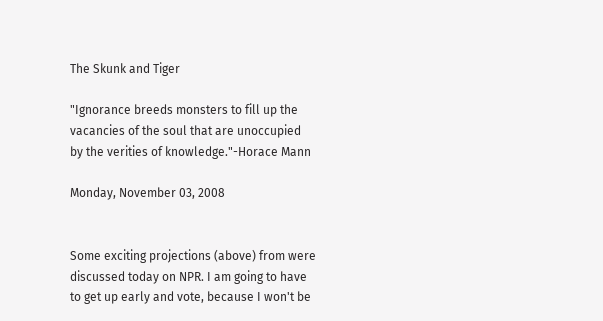The Skunk and Tiger

"Ignorance breeds monsters to fill up the vacancies of the soul that are unoccupied by the verities of knowledge."-Horace Mann

Monday, November 03, 2008


Some exciting projections (above) from were discussed today on NPR. I am going to have to get up early and vote, because I won't be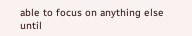able to focus on anything else until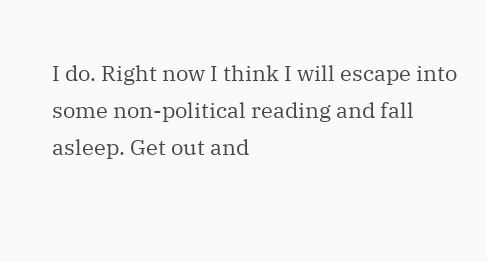I do. Right now I think I will escape into some non-political reading and fall asleep. Get out and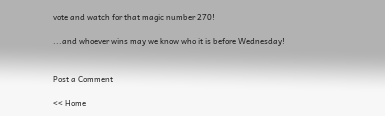vote and watch for that magic number 270!

...and whoever wins may we know who it is before Wednesday!


Post a Comment

<< Home